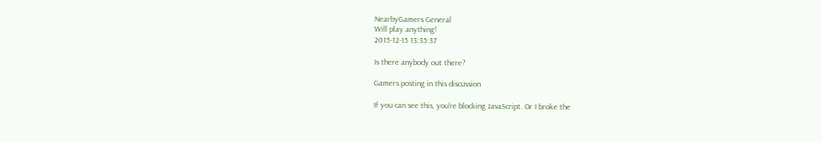NearbyGamers General
Will play anything!
2015-12-15 13:35:37

Is there anybody out there?

Gamers posting in this discussion

If you can see this, you're blocking JavaScript. Or I broke the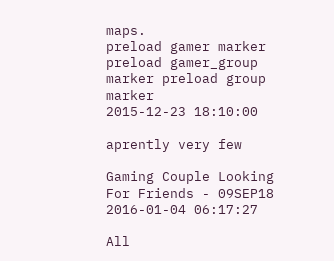maps.
preload gamer marker preload gamer_group marker preload group marker
2015-12-23 18:10:00

aprently very few

Gaming Couple Looking For Friends - 09SEP18
2016-01-04 06:17:27

All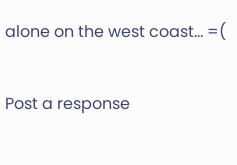alone on the west coast... =(

Post a response